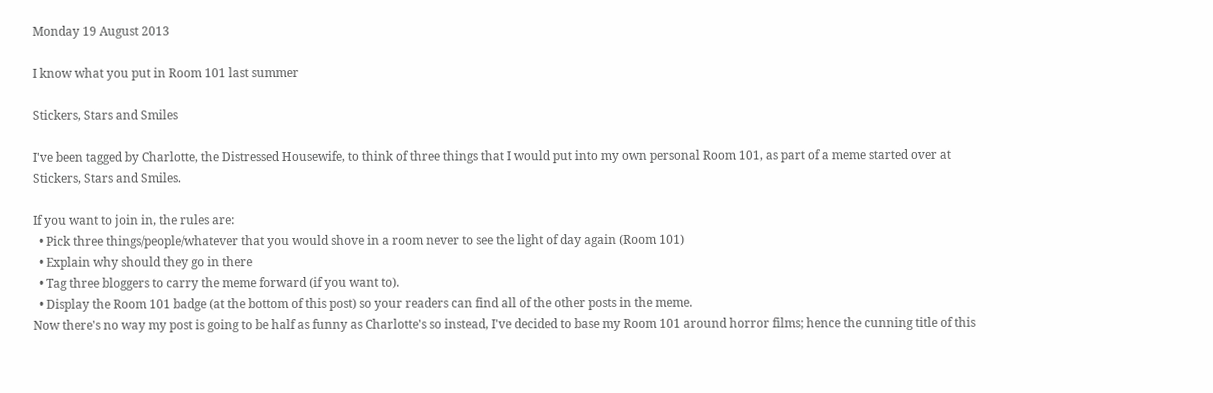Monday 19 August 2013

I know what you put in Room 101 last summer

Stickers, Stars and Smiles

I've been tagged by Charlotte, the Distressed Housewife, to think of three things that I would put into my own personal Room 101, as part of a meme started over at Stickers, Stars and Smiles.

If you want to join in, the rules are:
  • Pick three things/people/whatever that you would shove in a room never to see the light of day again (Room 101)
  • Explain why should they go in there
  • Tag three bloggers to carry the meme forward (if you want to).
  • Display the Room 101 badge (at the bottom of this post) so your readers can find all of the other posts in the meme.
Now there's no way my post is going to be half as funny as Charlotte's so instead, I've decided to base my Room 101 around horror films; hence the cunning title of this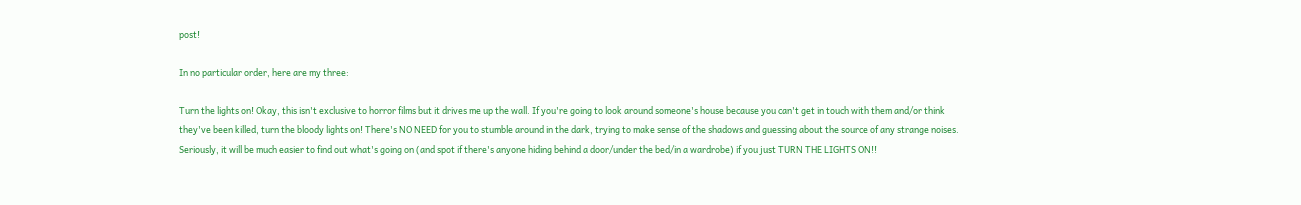post!

In no particular order, here are my three:

Turn the lights on! Okay, this isn't exclusive to horror films but it drives me up the wall. If you're going to look around someone's house because you can't get in touch with them and/or think they've been killed, turn the bloody lights on! There's NO NEED for you to stumble around in the dark, trying to make sense of the shadows and guessing about the source of any strange noises. Seriously, it will be much easier to find out what's going on (and spot if there's anyone hiding behind a door/under the bed/in a wardrobe) if you just TURN THE LIGHTS ON!!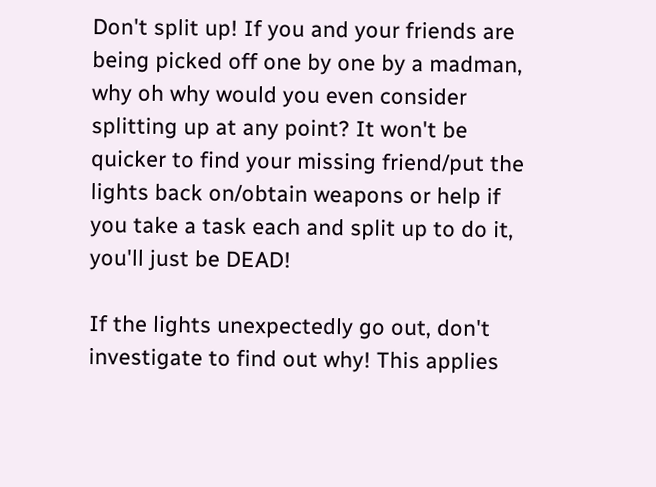Don't split up! If you and your friends are being picked off one by one by a madman, why oh why would you even consider splitting up at any point? It won't be quicker to find your missing friend/put the lights back on/obtain weapons or help if you take a task each and split up to do it, you'll just be DEAD!

If the lights unexpectedly go out, don't investigate to find out why! This applies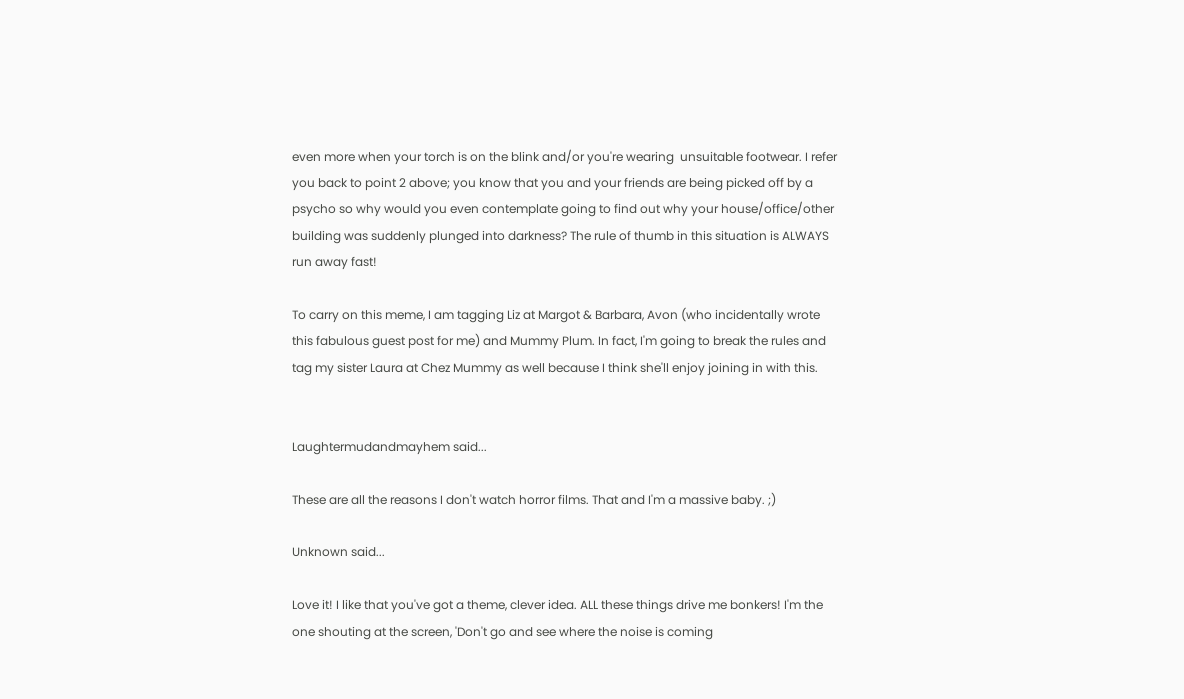even more when your torch is on the blink and/or you're wearing  unsuitable footwear. I refer you back to point 2 above; you know that you and your friends are being picked off by a psycho so why would you even contemplate going to find out why your house/office/other building was suddenly plunged into darkness? The rule of thumb in this situation is ALWAYS run away fast!

To carry on this meme, I am tagging Liz at Margot & Barbara, Avon (who incidentally wrote this fabulous guest post for me) and Mummy Plum. In fact, I'm going to break the rules and tag my sister Laura at Chez Mummy as well because I think she'll enjoy joining in with this.


Laughtermudandmayhem said...

These are all the reasons I don't watch horror films. That and I'm a massive baby. ;)

Unknown said...

Love it! I like that you've got a theme, clever idea. ALL these things drive me bonkers! I'm the one shouting at the screen, 'Don't go and see where the noise is coming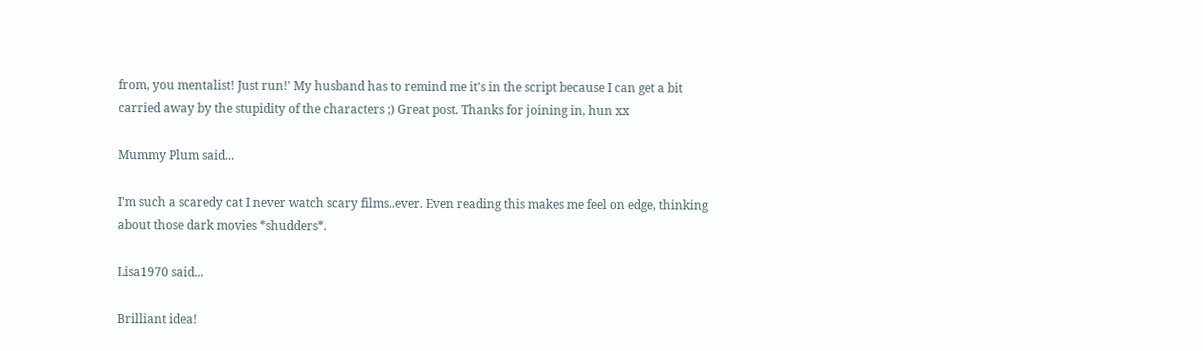from, you mentalist! Just run!' My husband has to remind me it's in the script because I can get a bit carried away by the stupidity of the characters ;) Great post. Thanks for joining in, hun xx

Mummy Plum said...

I'm such a scaredy cat I never watch scary films..ever. Even reading this makes me feel on edge, thinking about those dark movies *shudders*.

Lisa1970 said...

Brilliant idea!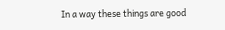In a way these things are good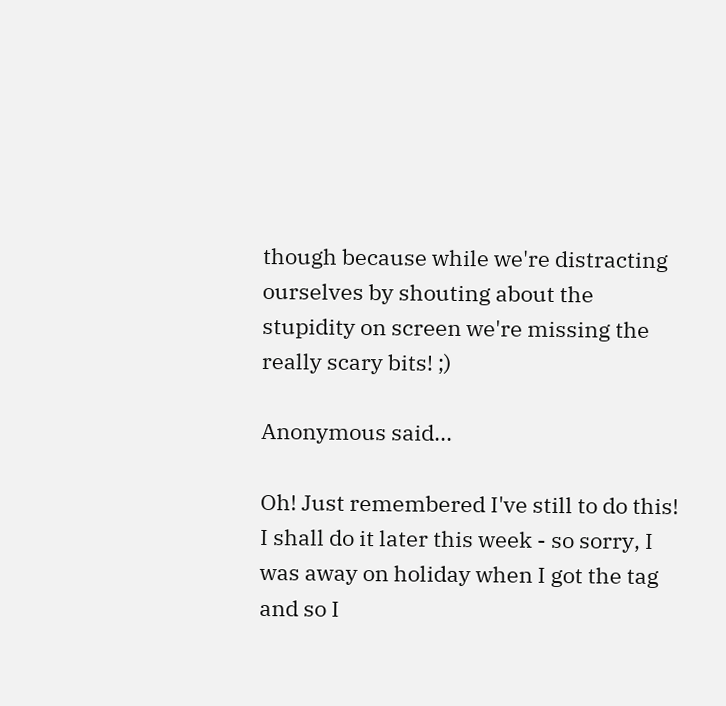though because while we're distracting ourselves by shouting about the stupidity on screen we're missing the really scary bits! ;)

Anonymous said...

Oh! Just remembered I've still to do this! I shall do it later this week - so sorry, I was away on holiday when I got the tag and so I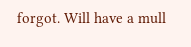forgot. Will have a mull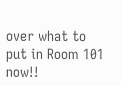over what to put in Room 101 now!!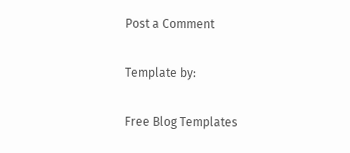Post a Comment

Template by:

Free Blog Templates